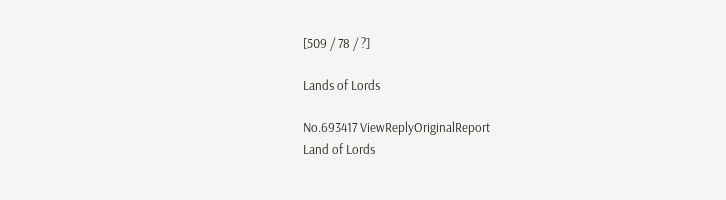[509 / 78 / ?]

Lands of Lords

No.693417 ViewReplyOriginalReport
Land of Lords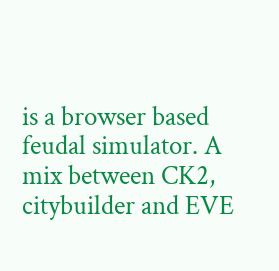is a browser based feudal simulator. A mix between CK2, citybuilder and EVE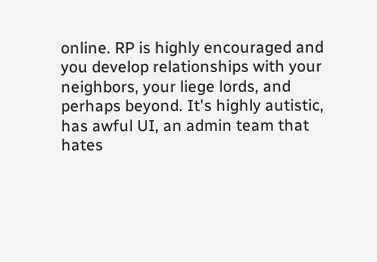online. RP is highly encouraged and you develop relationships with your neighbors, your liege lords, and perhaps beyond. It's highly autistic, has awful UI, an admin team that hates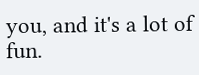you, and it's a lot of fun.